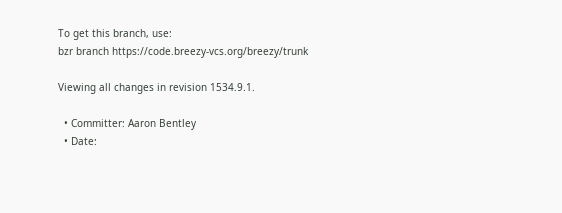To get this branch, use:
bzr branch https://code.breezy-vcs.org/breezy/trunk

Viewing all changes in revision 1534.9.1.

  • Committer: Aaron Bentley
  • Date: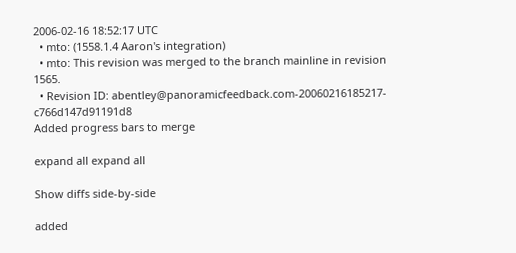2006-02-16 18:52:17 UTC
  • mto: (1558.1.4 Aaron's integration)
  • mto: This revision was merged to the branch mainline in revision 1565.
  • Revision ID: abentley@panoramicfeedback.com-20060216185217-c766d147d91191d8
Added progress bars to merge

expand all expand all

Show diffs side-by-side

added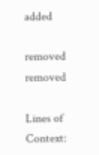added

removed removed

Lines of Context: